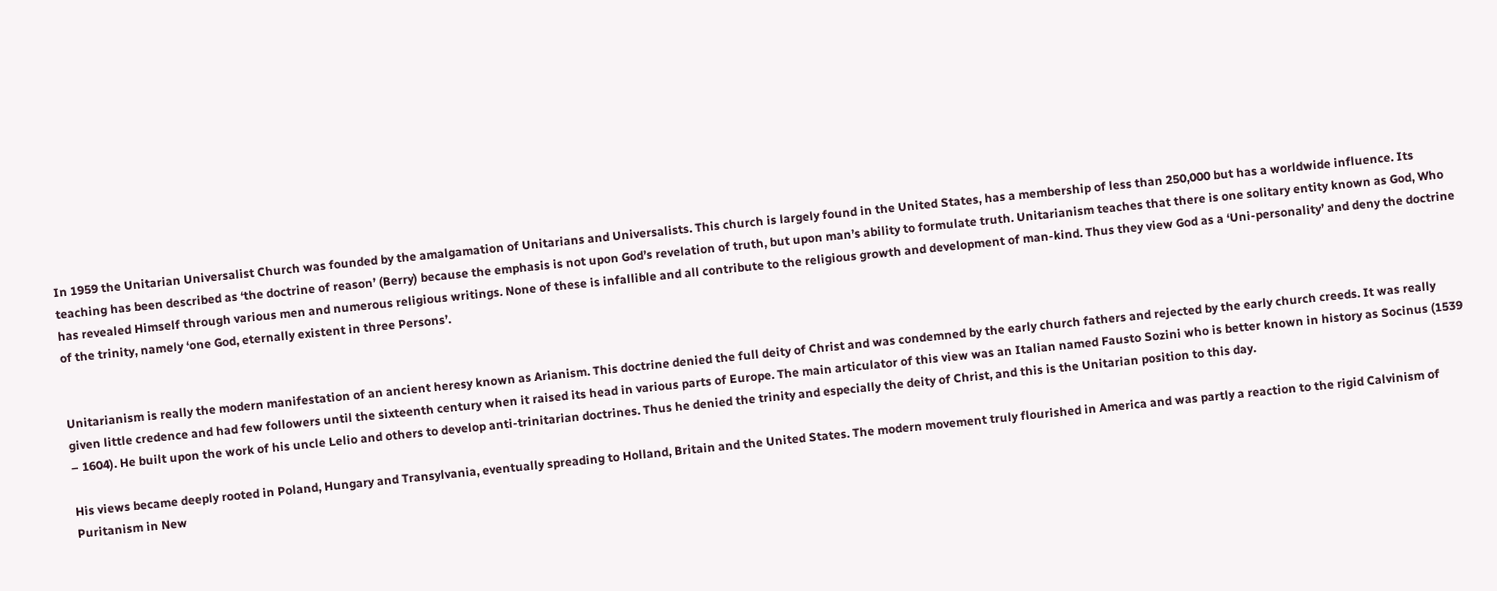In 1959 the Unitarian Universalist Church was founded by the amalgamation of Unitarians and Universalists. This church is largely found in the United States, has a membership of less than 250,000 but has a worldwide influence. Its teaching has been described as ‘the doctrine of reason’ (Berry) because the emphasis is not upon God’s revelation of truth, but upon man’s ability to formulate truth. Unitarianism teaches that there is one solitary entity known as God, Who has revealed Himself through various men and numerous religious writings. None of these is infallible and all contribute to the religious growth and development of man-kind. Thus they view God as a ‘Uni-personality’ and deny the doctrine of the trinity, namely ‘one God, eternally existent in three Persons’.


Unitarianism is really the modern manifestation of an ancient heresy known as Arianism. This doctrine denied the full deity of Christ and was condemned by the early church fathers and rejected by the early church creeds. It was really given little credence and had few followers until the sixteenth century when it raised its head in various parts of Europe. The main articulator of this view was an Italian named Fausto Sozini who is better known in history as Socinus (1539 – 1604). He built upon the work of his uncle Lelio and others to develop anti-trinitarian doctrines. Thus he denied the trinity and especially the deity of Christ, and this is the Unitarian position to this day.

His views became deeply rooted in Poland, Hungary and Transylvania, eventually spreading to Holland, Britain and the United States. The modern movement truly flourished in America and was partly a reaction to the rigid Calvinism of Puritanism in New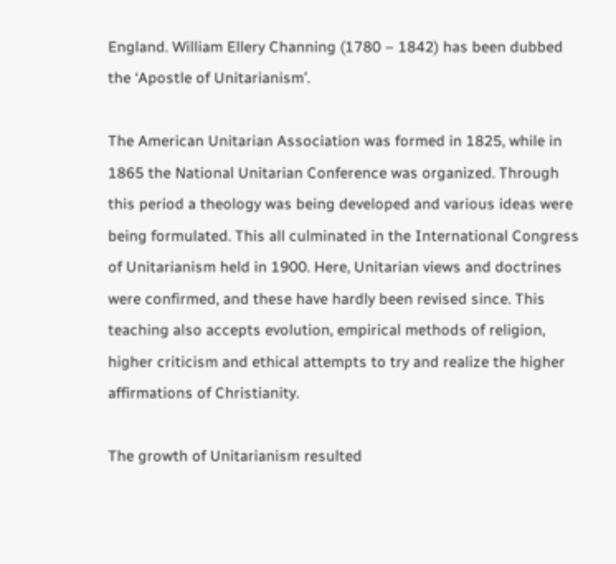England. William Ellery Channing (1780 – 1842) has been dubbed the ‘Apostle of Unitarianism’.

The American Unitarian Association was formed in 1825, while in 1865 the National Unitarian Conference was organized. Through this period a theology was being developed and various ideas were being formulated. This all culminated in the International Congress of Unitarianism held in 1900. Here, Unitarian views and doctrines were confirmed, and these have hardly been revised since. This teaching also accepts evolution, empirical methods of religion, higher criticism and ethical attempts to try and realize the higher affirmations of Christianity.

The growth of Unitarianism resulted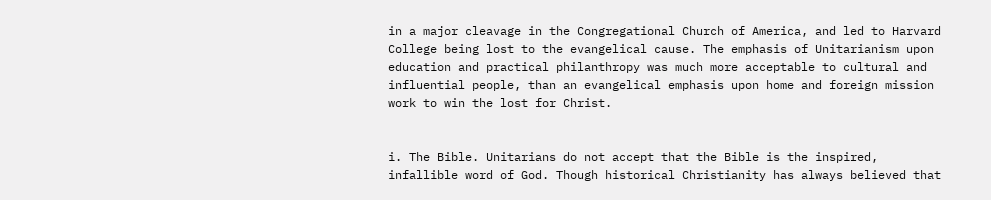in a major cleavage in the Congregational Church of America, and led to Harvard College being lost to the evangelical cause. The emphasis of Unitarianism upon education and practical philanthropy was much more acceptable to cultural and influential people, than an evangelical emphasis upon home and foreign mission work to win the lost for Christ.


i. The Bible. Unitarians do not accept that the Bible is the inspired, infallible word of God. Though historical Christianity has always believed that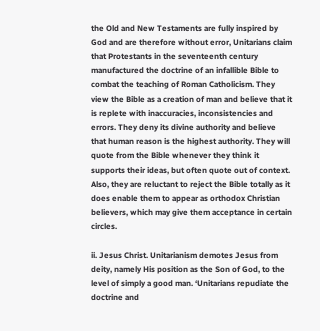the Old and New Testaments are fully inspired by God and are therefore without error, Unitarians claim that Protestants in the seventeenth century manufactured the doctrine of an infallible Bible to combat the teaching of Roman Catholicism. They view the Bible as a creation of man and believe that it is replete with inaccuracies, inconsistencies and errors. They deny its divine authority and believe that human reason is the highest authority. They will quote from the Bible whenever they think it supports their ideas, but often quote out of context. Also, they are reluctant to reject the Bible totally as it does enable them to appear as orthodox Christian believers, which may give them acceptance in certain circles.

ii. Jesus Christ. Unitarianism demotes Jesus from deity, namely His position as the Son of God, to the level of simply a good man. ‘Unitarians repudiate the doctrine and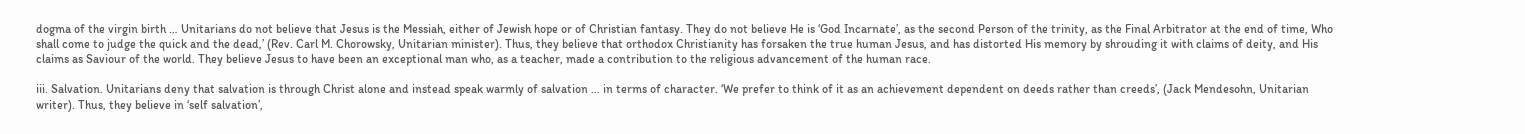dogma of the virgin birth … Unitarians do not believe that Jesus is the Messiah, either of Jewish hope or of Christian fantasy. They do not believe He is ‘God Incarnate’, as the second Person of the trinity, as the Final Arbitrator at the end of time, Who shall come to judge the quick and the dead,’ (Rev. Carl M. Chorowsky, Unitarian minister). Thus, they believe that orthodox Christianity has forsaken the true human Jesus, and has distorted His memory by shrouding it with claims of deity, and His claims as Saviour of the world. They believe Jesus to have been an exceptional man who, as a teacher, made a contribution to the religious advancement of the human race.

iii. Salvation. Unitarians deny that salvation is through Christ alone and instead speak warmly of salvation … in terms of character. ‘We prefer to think of it as an achievement dependent on deeds rather than creeds’, (Jack Mendesohn, Unitarian writer). Thus, they believe in ‘self salvation’,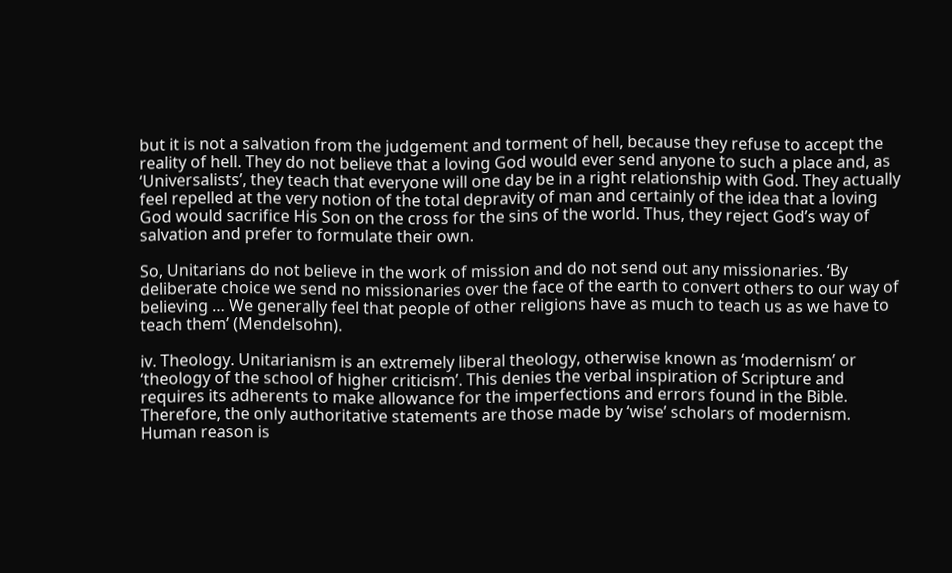but it is not a salvation from the judgement and torment of hell, because they refuse to accept the reality of hell. They do not believe that a loving God would ever send anyone to such a place and, as ‘Universalists’, they teach that everyone will one day be in a right relationship with God. They actually feel repelled at the very notion of the total depravity of man and certainly of the idea that a loving God would sacrifice His Son on the cross for the sins of the world. Thus, they reject God’s way of salvation and prefer to formulate their own.

So, Unitarians do not believe in the work of mission and do not send out any missionaries. ‘By deliberate choice we send no missionaries over the face of the earth to convert others to our way of believing … We generally feel that people of other religions have as much to teach us as we have to teach them’ (Mendelsohn).

iv. Theology. Unitarianism is an extremely liberal theology, otherwise known as ‘modernism’ or ‘theology of the school of higher criticism’. This denies the verbal inspiration of Scripture and requires its adherents to make allowance for the imperfections and errors found in the Bible. Therefore, the only authoritative statements are those made by ‘wise’ scholars of modernism. Human reason is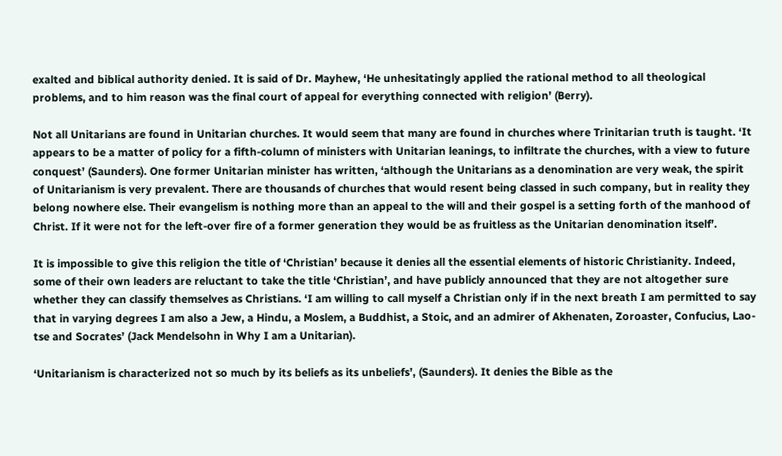exalted and biblical authority denied. It is said of Dr. Mayhew, ‘He unhesitatingly applied the rational method to all theological problems, and to him reason was the final court of appeal for everything connected with religion’ (Berry).

Not all Unitarians are found in Unitarian churches. It would seem that many are found in churches where Trinitarian truth is taught. ‘It appears to be a matter of policy for a fifth-column of ministers with Unitarian leanings, to infiltrate the churches, with a view to future conquest’ (Saunders). One former Unitarian minister has written, ‘although the Unitarians as a denomination are very weak, the spirit of Unitarianism is very prevalent. There are thousands of churches that would resent being classed in such company, but in reality they belong nowhere else. Their evangelism is nothing more than an appeal to the will and their gospel is a setting forth of the manhood of Christ. If it were not for the left-over fire of a former generation they would be as fruitless as the Unitarian denomination itself’.

It is impossible to give this religion the title of ‘Christian’ because it denies all the essential elements of historic Christianity. Indeed, some of their own leaders are reluctant to take the title ‘Christian’, and have publicly announced that they are not altogether sure whether they can classify themselves as Christians. ‘I am willing to call myself a Christian only if in the next breath I am permitted to say that in varying degrees I am also a Jew, a Hindu, a Moslem, a Buddhist, a Stoic, and an admirer of Akhenaten, Zoroaster, Confucius, Lao-tse and Socrates’ (Jack Mendelsohn in Why I am a Unitarian).

‘Unitarianism is characterized not so much by its beliefs as its unbeliefs’, (Saunders). It denies the Bible as the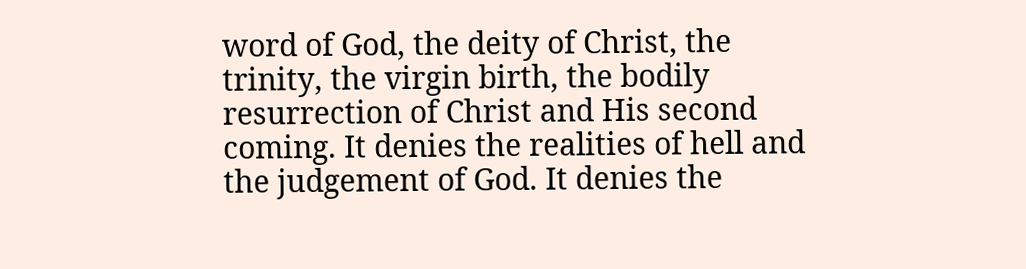word of God, the deity of Christ, the trinity, the virgin birth, the bodily resurrection of Christ and His second coming. It denies the realities of hell and the judgement of God. It denies the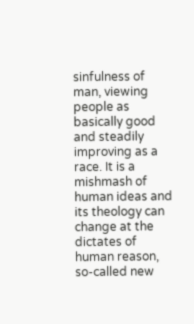sinfulness of man, viewing people as basically good and steadily improving as a race. It is a mishmash of human ideas and its theology can change at the dictates of human reason, so-called new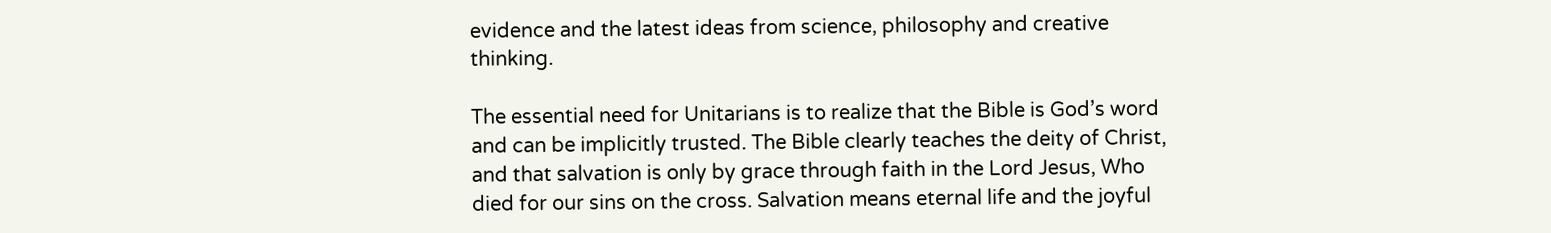evidence and the latest ideas from science, philosophy and creative thinking.

The essential need for Unitarians is to realize that the Bible is God’s word and can be implicitly trusted. The Bible clearly teaches the deity of Christ, and that salvation is only by grace through faith in the Lord Jesus, Who died for our sins on the cross. Salvation means eternal life and the joyful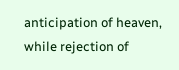anticipation of heaven, while rejection of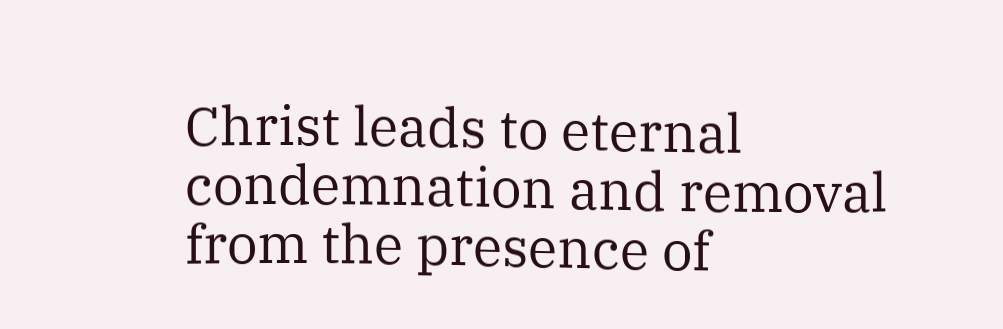Christ leads to eternal condemnation and removal from the presence of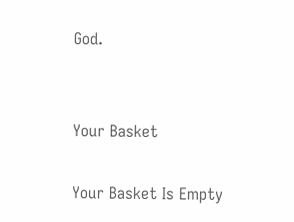God.


Your Basket

Your Basket Is Empty